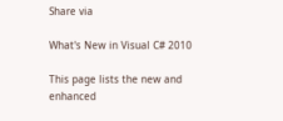Share via

What's New in Visual C# 2010

This page lists the new and enhanced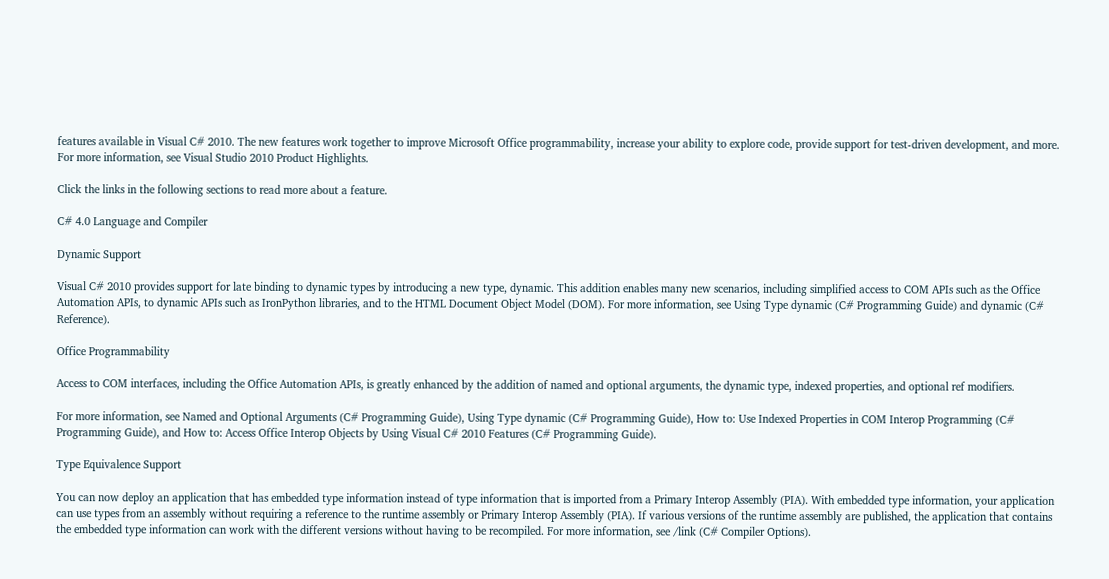features available in Visual C# 2010. The new features work together to improve Microsoft Office programmability, increase your ability to explore code, provide support for test-driven development, and more. For more information, see Visual Studio 2010 Product Highlights.

Click the links in the following sections to read more about a feature.

C# 4.0 Language and Compiler

Dynamic Support

Visual C# 2010 provides support for late binding to dynamic types by introducing a new type, dynamic. This addition enables many new scenarios, including simplified access to COM APIs such as the Office Automation APIs, to dynamic APIs such as IronPython libraries, and to the HTML Document Object Model (DOM). For more information, see Using Type dynamic (C# Programming Guide) and dynamic (C# Reference).

Office Programmability

Access to COM interfaces, including the Office Automation APIs, is greatly enhanced by the addition of named and optional arguments, the dynamic type, indexed properties, and optional ref modifiers.

For more information, see Named and Optional Arguments (C# Programming Guide), Using Type dynamic (C# Programming Guide), How to: Use Indexed Properties in COM Interop Programming (C# Programming Guide), and How to: Access Office Interop Objects by Using Visual C# 2010 Features (C# Programming Guide).

Type Equivalence Support

You can now deploy an application that has embedded type information instead of type information that is imported from a Primary Interop Assembly (PIA). With embedded type information, your application can use types from an assembly without requiring a reference to the runtime assembly or Primary Interop Assembly (PIA). If various versions of the runtime assembly are published, the application that contains the embedded type information can work with the different versions without having to be recompiled. For more information, see /link (C# Compiler Options).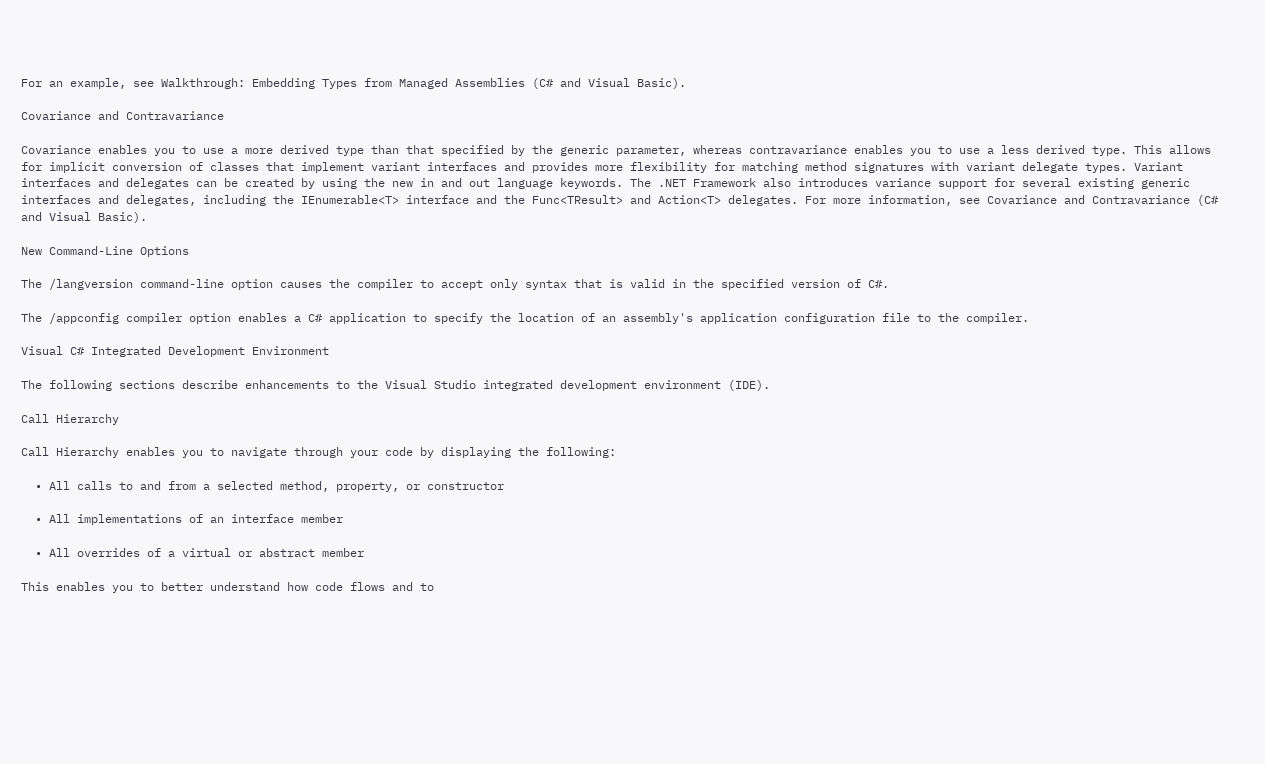For an example, see Walkthrough: Embedding Types from Managed Assemblies (C# and Visual Basic).

Covariance and Contravariance

Covariance enables you to use a more derived type than that specified by the generic parameter, whereas contravariance enables you to use a less derived type. This allows for implicit conversion of classes that implement variant interfaces and provides more flexibility for matching method signatures with variant delegate types. Variant interfaces and delegates can be created by using the new in and out language keywords. The .NET Framework also introduces variance support for several existing generic interfaces and delegates, including the IEnumerable<T> interface and the Func<TResult> and Action<T> delegates. For more information, see Covariance and Contravariance (C# and Visual Basic).

New Command-Line Options

The /langversion command-line option causes the compiler to accept only syntax that is valid in the specified version of C#.

The /appconfig compiler option enables a C# application to specify the location of an assembly's application configuration file to the compiler.

Visual C# Integrated Development Environment

The following sections describe enhancements to the Visual Studio integrated development environment (IDE).

Call Hierarchy

Call Hierarchy enables you to navigate through your code by displaying the following:

  • All calls to and from a selected method, property, or constructor

  • All implementations of an interface member

  • All overrides of a virtual or abstract member

This enables you to better understand how code flows and to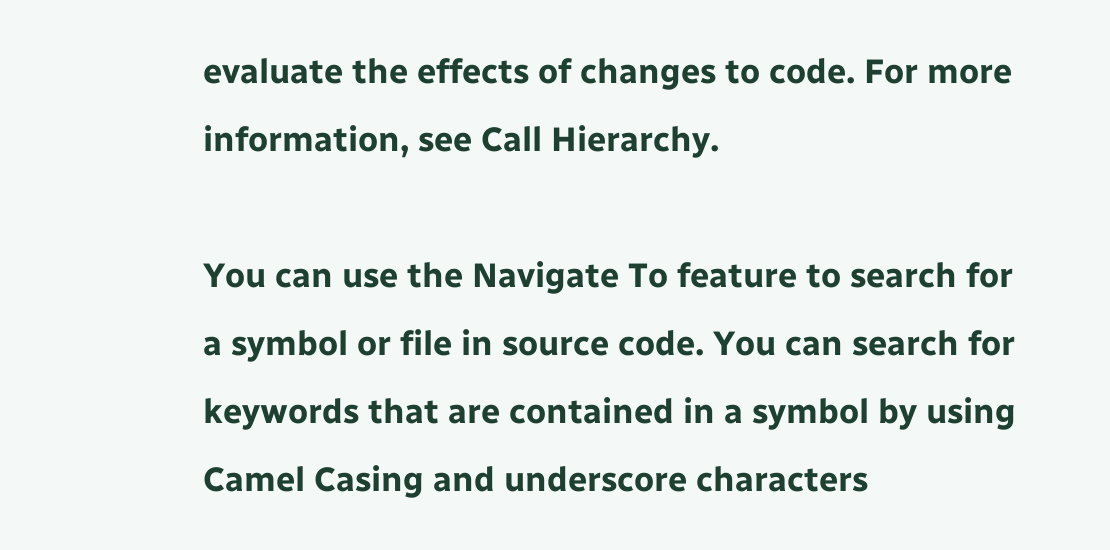evaluate the effects of changes to code. For more information, see Call Hierarchy.

You can use the Navigate To feature to search for a symbol or file in source code. You can search for keywords that are contained in a symbol by using Camel Casing and underscore characters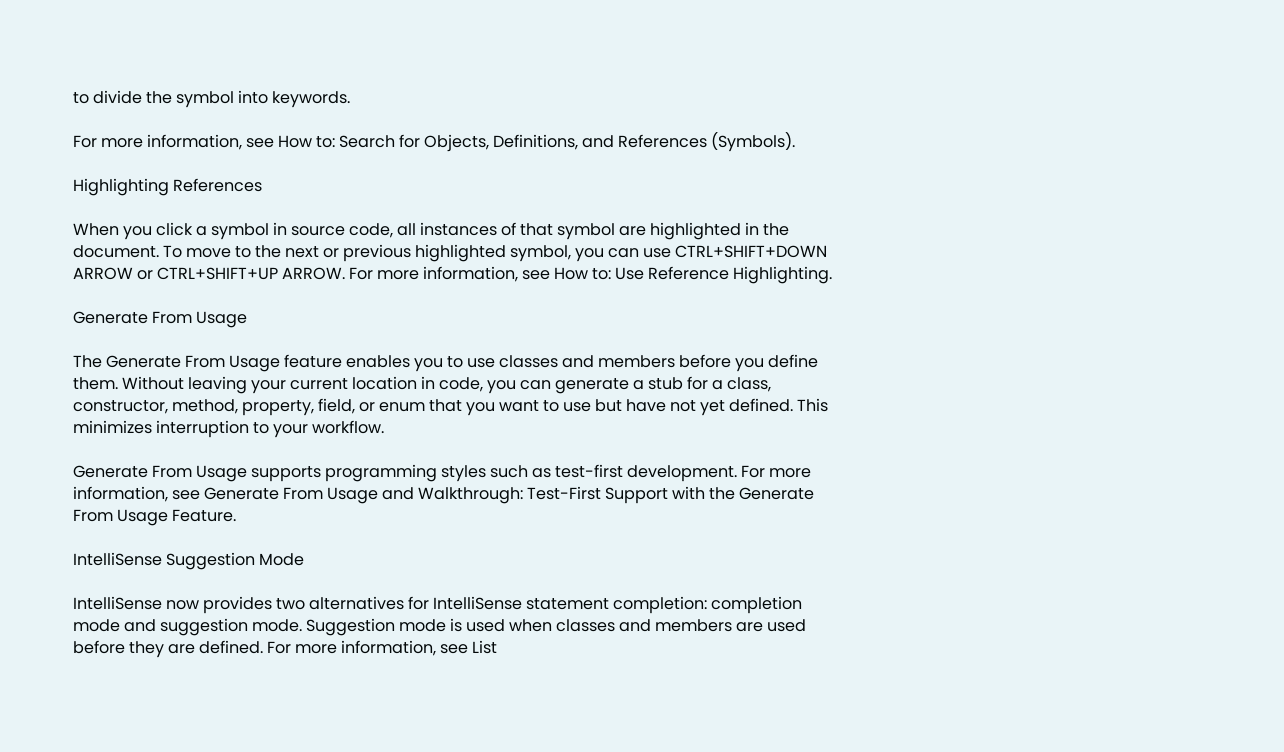to divide the symbol into keywords.

For more information, see How to: Search for Objects, Definitions, and References (Symbols).

Highlighting References

When you click a symbol in source code, all instances of that symbol are highlighted in the document. To move to the next or previous highlighted symbol, you can use CTRL+SHIFT+DOWN ARROW or CTRL+SHIFT+UP ARROW. For more information, see How to: Use Reference Highlighting.

Generate From Usage

The Generate From Usage feature enables you to use classes and members before you define them. Without leaving your current location in code, you can generate a stub for a class, constructor, method, property, field, or enum that you want to use but have not yet defined. This minimizes interruption to your workflow.

Generate From Usage supports programming styles such as test-first development. For more information, see Generate From Usage and Walkthrough: Test-First Support with the Generate From Usage Feature.

IntelliSense Suggestion Mode

IntelliSense now provides two alternatives for IntelliSense statement completion: completion mode and suggestion mode. Suggestion mode is used when classes and members are used before they are defined. For more information, see List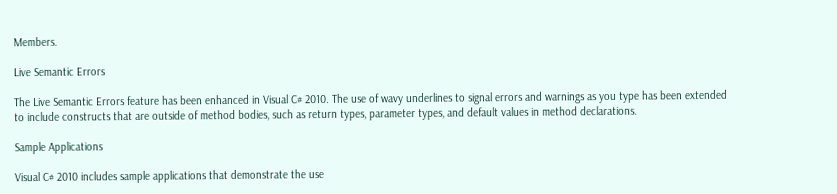Members.

Live Semantic Errors

The Live Semantic Errors feature has been enhanced in Visual C# 2010. The use of wavy underlines to signal errors and warnings as you type has been extended to include constructs that are outside of method bodies, such as return types, parameter types, and default values in method declarations.

Sample Applications

Visual C# 2010 includes sample applications that demonstrate the use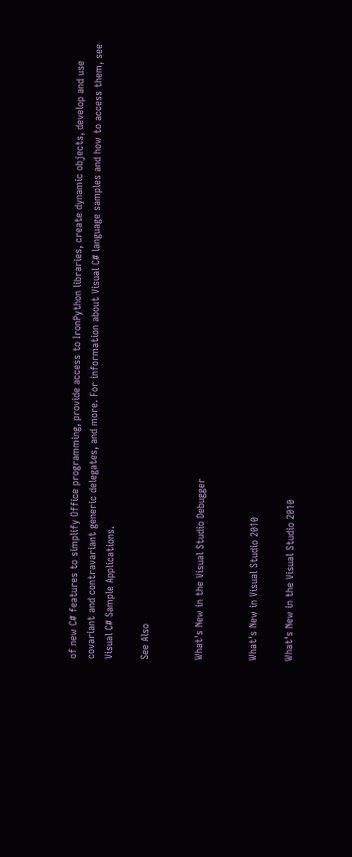of new C# features to simplify Office programming, provide access to IronPython libraries, create dynamic objects, develop and use covariant and contravariant generic delegates, and more. For information about Visual C# language samples and how to access them, see Visual C# Sample Applications.

See Also


What's New in the Visual Studio Debugger


What's New in Visual Studio 2010

What's New in the Visual Studio 2010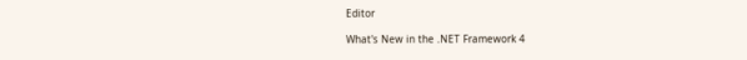Editor

What's New in the .NET Framework 4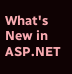What's New in ASP.NET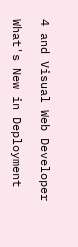4 and Visual Web Developer

What's New in Deployment